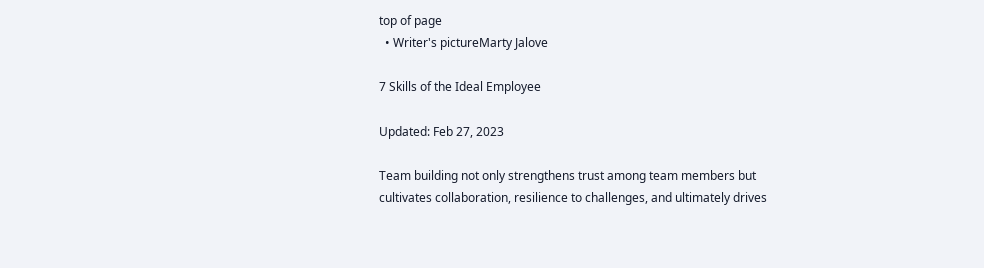top of page
  • Writer's pictureMarty Jalove

7 Skills of the Ideal Employee

Updated: Feb 27, 2023

Team building not only strengthens trust among team members but cultivates collaboration, resilience to challenges, and ultimately drives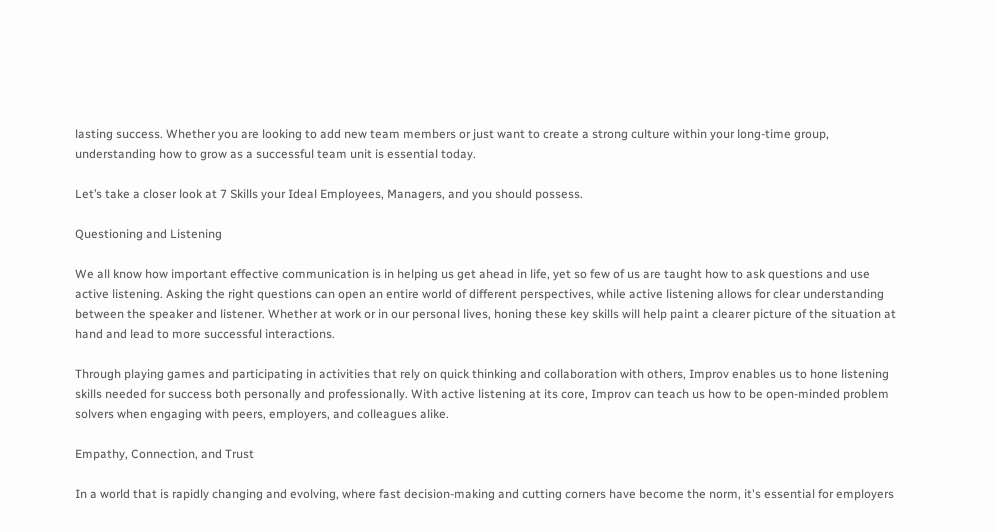lasting success. Whether you are looking to add new team members or just want to create a strong culture within your long-time group, understanding how to grow as a successful team unit is essential today.

Let’s take a closer look at 7 Skills your Ideal Employees, Managers, and you should possess.

Questioning and Listening

We all know how important effective communication is in helping us get ahead in life, yet so few of us are taught how to ask questions and use active listening. Asking the right questions can open an entire world of different perspectives, while active listening allows for clear understanding between the speaker and listener. Whether at work or in our personal lives, honing these key skills will help paint a clearer picture of the situation at hand and lead to more successful interactions.

Through playing games and participating in activities that rely on quick thinking and collaboration with others, Improv enables us to hone listening skills needed for success both personally and professionally. With active listening at its core, Improv can teach us how to be open-minded problem solvers when engaging with peers, employers, and colleagues alike.

Empathy, Connection, and Trust

In a world that is rapidly changing and evolving, where fast decision-making and cutting corners have become the norm, it's essential for employers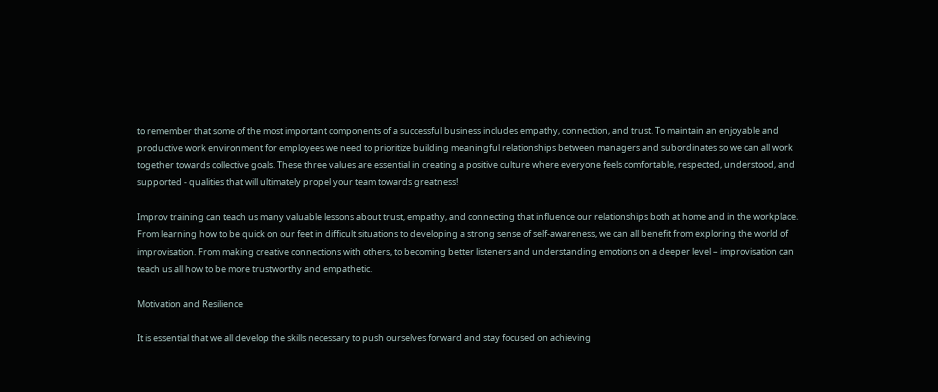to remember that some of the most important components of a successful business includes empathy, connection, and trust. To maintain an enjoyable and productive work environment for employees we need to prioritize building meaningful relationships between managers and subordinates so we can all work together towards collective goals. These three values are essential in creating a positive culture where everyone feels comfortable, respected, understood, and supported - qualities that will ultimately propel your team towards greatness!

Improv training can teach us many valuable lessons about trust, empathy, and connecting that influence our relationships both at home and in the workplace. From learning how to be quick on our feet in difficult situations to developing a strong sense of self-awareness, we can all benefit from exploring the world of improvisation. From making creative connections with others, to becoming better listeners and understanding emotions on a deeper level – improvisation can teach us all how to be more trustworthy and empathetic.

Motivation and Resilience

It is essential that we all develop the skills necessary to push ourselves forward and stay focused on achieving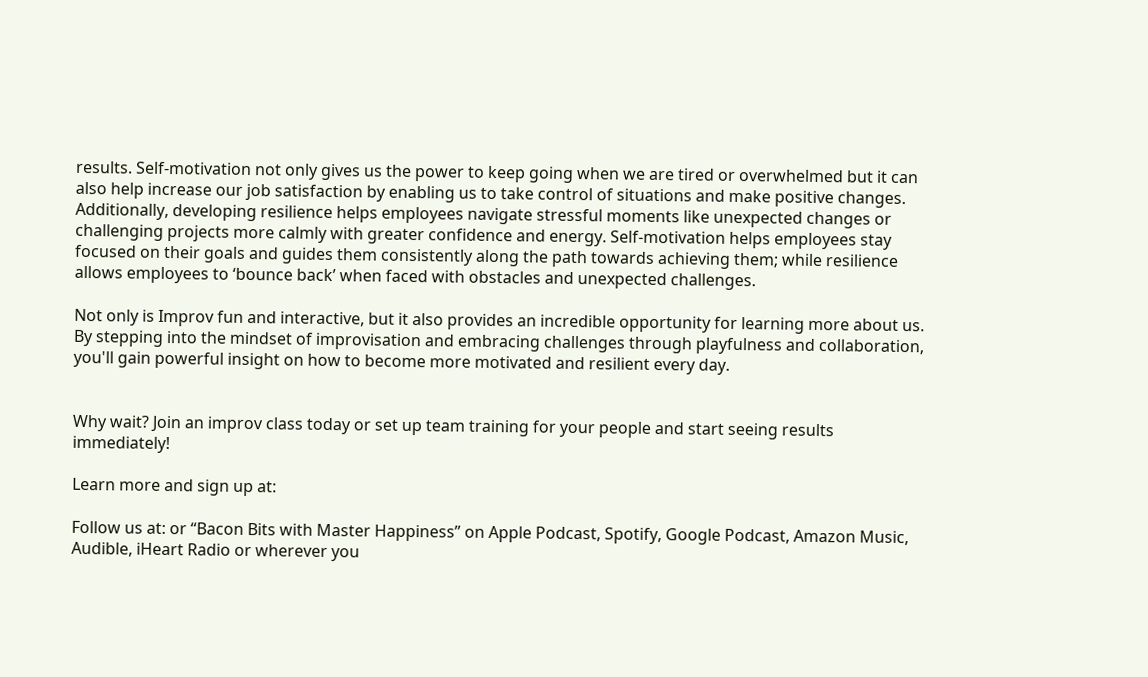results. Self-motivation not only gives us the power to keep going when we are tired or overwhelmed but it can also help increase our job satisfaction by enabling us to take control of situations and make positive changes. Additionally, developing resilience helps employees navigate stressful moments like unexpected changes or challenging projects more calmly with greater confidence and energy. Self-motivation helps employees stay focused on their goals and guides them consistently along the path towards achieving them; while resilience allows employees to ‘bounce back’ when faced with obstacles and unexpected challenges.

Not only is Improv fun and interactive, but it also provides an incredible opportunity for learning more about us. By stepping into the mindset of improvisation and embracing challenges through playfulness and collaboration, you'll gain powerful insight on how to become more motivated and resilient every day.


Why wait? Join an improv class today or set up team training for your people and start seeing results immediately!

Learn more and sign up at:

Follow us at: or “Bacon Bits with Master Happiness” on Apple Podcast, Spotify, Google Podcast, Amazon Music, Audible, iHeart Radio or wherever you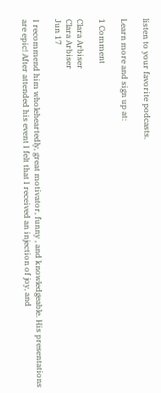listen to your favorite podcasts.

Learn more and sign up at:

1 Comment

Clara Arbiser
Clara Arbiser
Jun 17

I recommend him wholeheartedly, great motivator, funny , and knowledgeable. His presentations are epic! After attended his event I felt that I received an injection of joy, and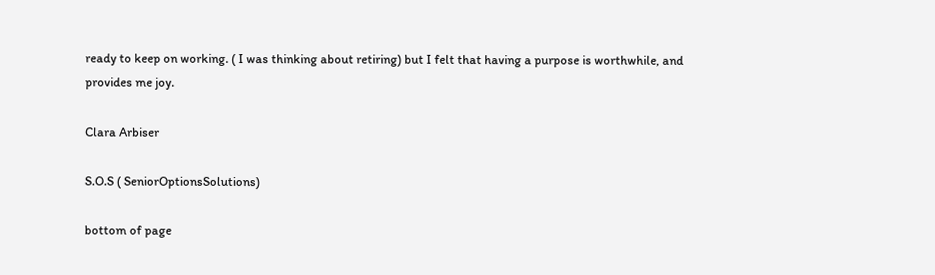ready to keep on working. ( I was thinking about retiring) but I felt that having a purpose is worthwhile, and provides me joy.

Clara Arbiser

S.O.S ( SeniorOptionsSolutions)

bottom of page